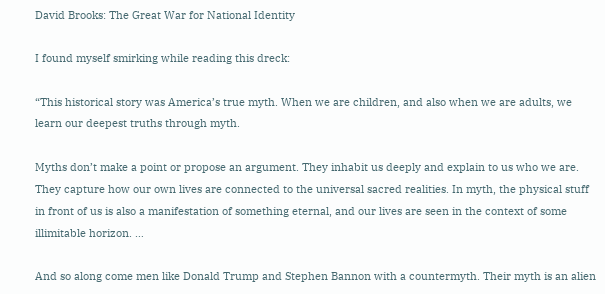David Brooks: The Great War for National Identity

I found myself smirking while reading this dreck:

“This historical story was America’s true myth. When we are children, and also when we are adults, we learn our deepest truths through myth.

Myths don’t make a point or propose an argument. They inhabit us deeply and explain to us who we are. They capture how our own lives are connected to the universal sacred realities. In myth, the physical stuff in front of us is also a manifestation of something eternal, and our lives are seen in the context of some illimitable horizon. …

And so along come men like Donald Trump and Stephen Bannon with a countermyth. Their myth is an alien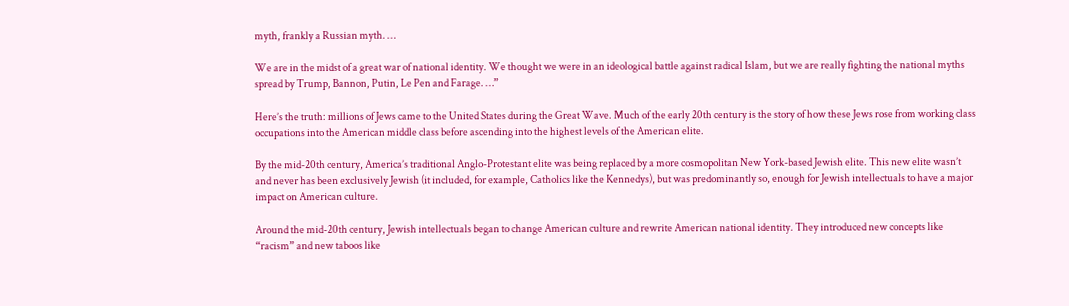myth, frankly a Russian myth. …

We are in the midst of a great war of national identity. We thought we were in an ideological battle against radical Islam, but we are really fighting the national myths spread by Trump, Bannon, Putin, Le Pen and Farage. …”

Here’s the truth: millions of Jews came to the United States during the Great Wave. Much of the early 20th century is the story of how these Jews rose from working class occupations into the American middle class before ascending into the highest levels of the American elite.

By the mid-20th century, America’s traditional Anglo-Protestant elite was being replaced by a more cosmopolitan New York-based Jewish elite. This new elite wasn’t and never has been exclusively Jewish (it included, for example, Catholics like the Kennedys), but was predominantly so, enough for Jewish intellectuals to have a major impact on American culture.

Around the mid-20th century, Jewish intellectuals began to change American culture and rewrite American national identity. They introduced new concepts like “racism” and new taboos like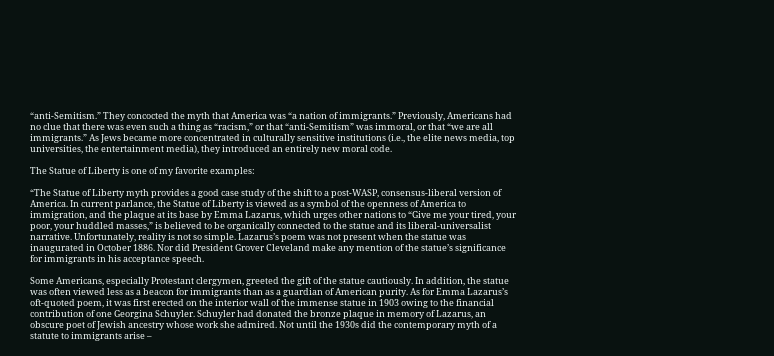“anti-Semitism.” They concocted the myth that America was “a nation of immigrants.” Previously, Americans had no clue that there was even such a thing as “racism,” or that “anti-Semitism” was immoral, or that “we are all immigrants.” As Jews became more concentrated in culturally sensitive institutions (i.e., the elite news media, top universities, the entertainment media), they introduced an entirely new moral code.

The Statue of Liberty is one of my favorite examples:

“The Statue of Liberty myth provides a good case study of the shift to a post-WASP, consensus-liberal version of America. In current parlance, the Statue of Liberty is viewed as a symbol of the openness of America to immigration, and the plaque at its base by Emma Lazarus, which urges other nations to “Give me your tired, your poor, your huddled masses,” is believed to be organically connected to the statue and its liberal-universalist narrative. Unfortunately, reality is not so simple. Lazarus’s poem was not present when the statue was inaugurated in October 1886. Nor did President Grover Cleveland make any mention of the statue’s significance for immigrants in his acceptance speech.

Some Americans, especially Protestant clergymen, greeted the gift of the statue cautiously. In addition, the statue was often viewed less as a beacon for immigrants than as a guardian of American purity. As for Emma Lazarus’s oft-quoted poem, it was first erected on the interior wall of the immense statue in 1903 owing to the financial contribution of one Georgina Schuyler. Schuyler had donated the bronze plaque in memory of Lazarus, an obscure poet of Jewish ancestry whose work she admired. Not until the 1930s did the contemporary myth of a statute to immigrants arise –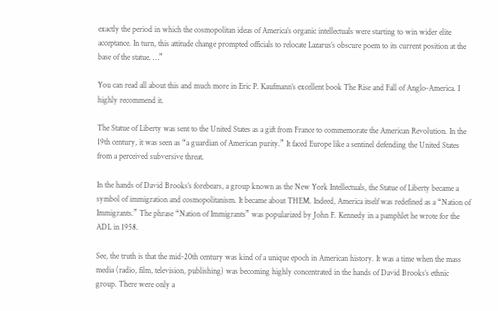exactly the period in which the cosmopolitan ideas of America’s organic intellectuals were starting to win wider elite acceptance. In turn, this attitude change prompted officials to relocate Lazarus’s obscure poem to its current position at the base of the statue. …”

You can read all about this and much more in Eric P. Kaufmann’s excellent book The Rise and Fall of Anglo-America. I highly recommend it.

The Statue of Liberty was sent to the United States as a gift from France to commemorate the American Revolution. In the 19th century, it was seen as “a guardian of American purity.” It faced Europe like a sentinel defending the United States from a perceived subversive threat.

In the hands of David Brooks’s forebears, a group known as the New York Intellectuals, the Statue of Liberty became a symbol of immigration and cosmopolitanism. It became about THEM. Indeed, America itself was redefined as a “Nation of Immigrants.” The phrase “Nation of Immigrants” was popularized by John F. Kennedy in a pamphlet he wrote for the ADL in 1958.

See, the truth is that the mid-20th century was kind of a unique epoch in American history. It was a time when the mass media (radio, film, television, publishing) was becoming highly concentrated in the hands of David Brooks’s ethnic group. There were only a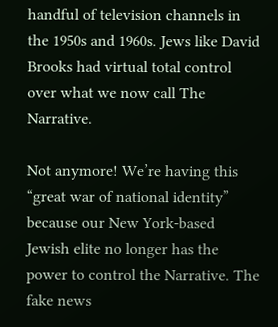handful of television channels in the 1950s and 1960s. Jews like David Brooks had virtual total control over what we now call The Narrative.

Not anymore! We’re having this “great war of national identity” because our New York-based Jewish elite no longer has the power to control the Narrative. The fake news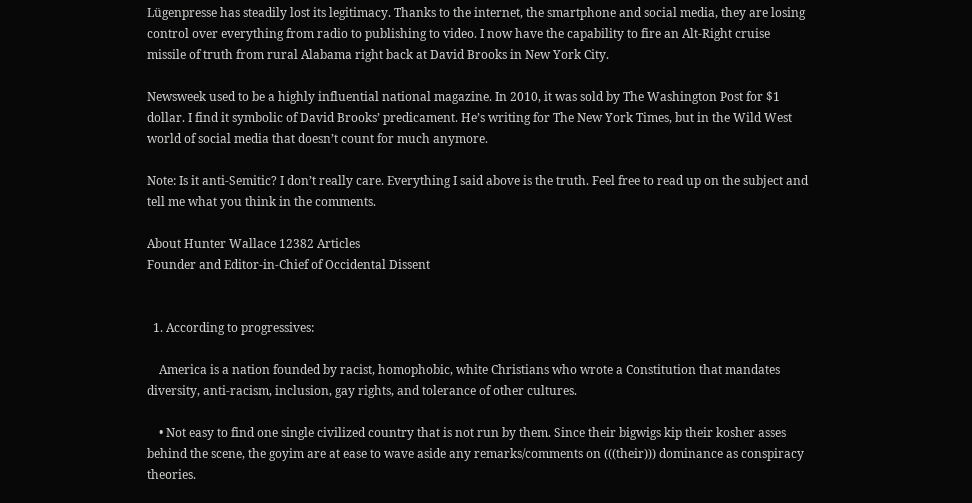Lügenpresse has steadily lost its legitimacy. Thanks to the internet, the smartphone and social media, they are losing control over everything from radio to publishing to video. I now have the capability to fire an Alt-Right cruise missile of truth from rural Alabama right back at David Brooks in New York City.

Newsweek used to be a highly influential national magazine. In 2010, it was sold by The Washington Post for $1 dollar. I find it symbolic of David Brooks’ predicament. He’s writing for The New York Times, but in the Wild West world of social media that doesn’t count for much anymore.

Note: Is it anti-Semitic? I don’t really care. Everything I said above is the truth. Feel free to read up on the subject and tell me what you think in the comments.

About Hunter Wallace 12382 Articles
Founder and Editor-in-Chief of Occidental Dissent


  1. According to progressives:

    America is a nation founded by racist, homophobic, white Christians who wrote a Constitution that mandates diversity, anti-racism, inclusion, gay rights, and tolerance of other cultures.

    • Not easy to find one single civilized country that is not run by them. Since their bigwigs kip their kosher asses behind the scene, the goyim are at ease to wave aside any remarks/comments on (((their))) dominance as conspiracy theories.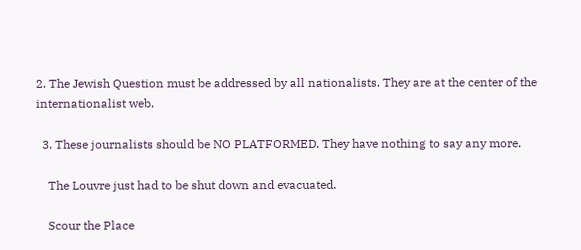2. The Jewish Question must be addressed by all nationalists. They are at the center of the internationalist web.

  3. These journalists should be NO PLATFORMED. They have nothing to say any more.

    The Louvre just had to be shut down and evacuated.

    Scour the Place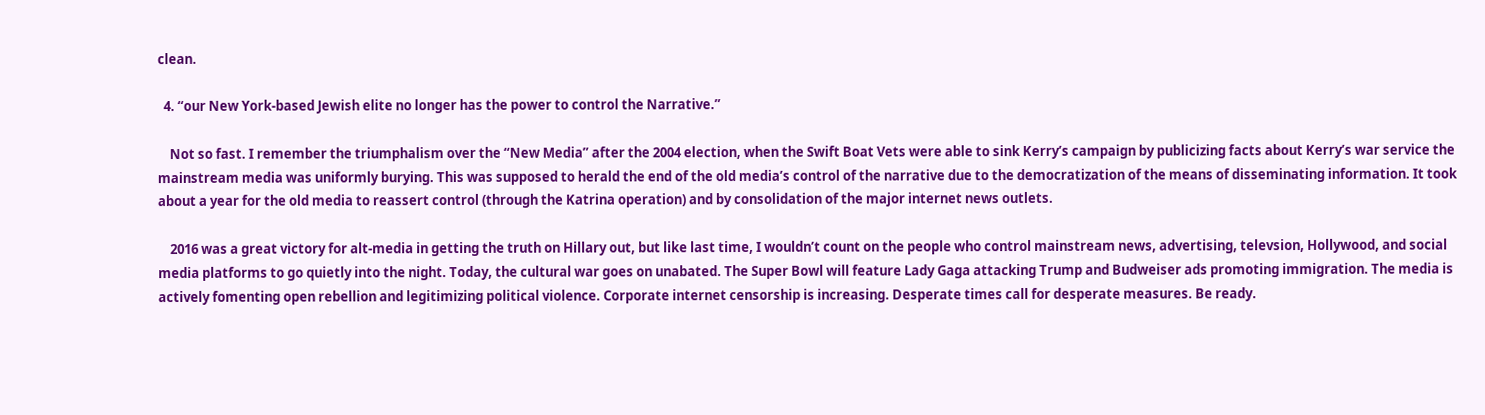clean.

  4. “our New York-based Jewish elite no longer has the power to control the Narrative.”

    Not so fast. I remember the triumphalism over the “New Media” after the 2004 election, when the Swift Boat Vets were able to sink Kerry’s campaign by publicizing facts about Kerry’s war service the mainstream media was uniformly burying. This was supposed to herald the end of the old media’s control of the narrative due to the democratization of the means of disseminating information. It took about a year for the old media to reassert control (through the Katrina operation) and by consolidation of the major internet news outlets.

    2016 was a great victory for alt-media in getting the truth on Hillary out, but like last time, I wouldn’t count on the people who control mainstream news, advertising, televsion, Hollywood, and social media platforms to go quietly into the night. Today, the cultural war goes on unabated. The Super Bowl will feature Lady Gaga attacking Trump and Budweiser ads promoting immigration. The media is actively fomenting open rebellion and legitimizing political violence. Corporate internet censorship is increasing. Desperate times call for desperate measures. Be ready.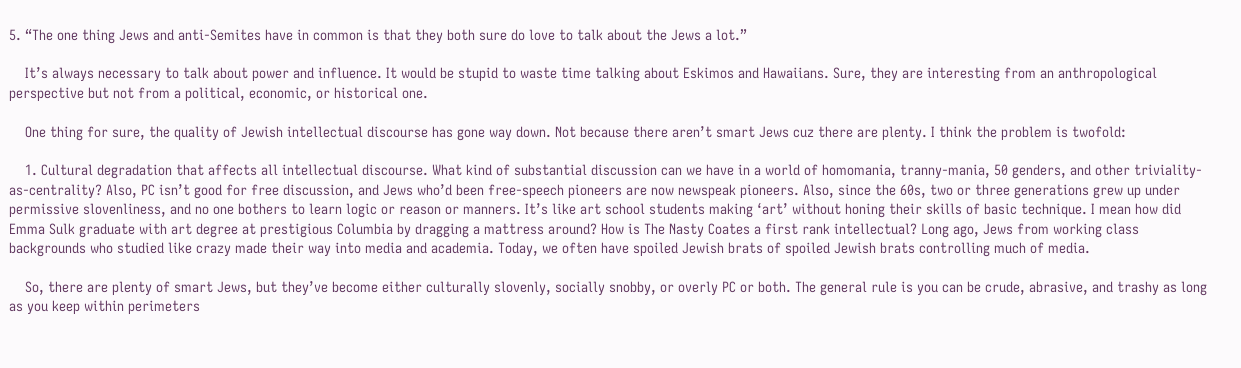5. “The one thing Jews and anti-Semites have in common is that they both sure do love to talk about the Jews a lot.”

    It’s always necessary to talk about power and influence. It would be stupid to waste time talking about Eskimos and Hawaiians. Sure, they are interesting from an anthropological perspective but not from a political, economic, or historical one.

    One thing for sure, the quality of Jewish intellectual discourse has gone way down. Not because there aren’t smart Jews cuz there are plenty. I think the problem is twofold:

    1. Cultural degradation that affects all intellectual discourse. What kind of substantial discussion can we have in a world of homomania, tranny-mania, 50 genders, and other triviality-as-centrality? Also, PC isn’t good for free discussion, and Jews who’d been free-speech pioneers are now newspeak pioneers. Also, since the 60s, two or three generations grew up under permissive slovenliness, and no one bothers to learn logic or reason or manners. It’s like art school students making ‘art’ without honing their skills of basic technique. I mean how did Emma Sulk graduate with art degree at prestigious Columbia by dragging a mattress around? How is The Nasty Coates a first rank intellectual? Long ago, Jews from working class backgrounds who studied like crazy made their way into media and academia. Today, we often have spoiled Jewish brats of spoiled Jewish brats controlling much of media.

    So, there are plenty of smart Jews, but they’ve become either culturally slovenly, socially snobby, or overly PC or both. The general rule is you can be crude, abrasive, and trashy as long as you keep within perimeters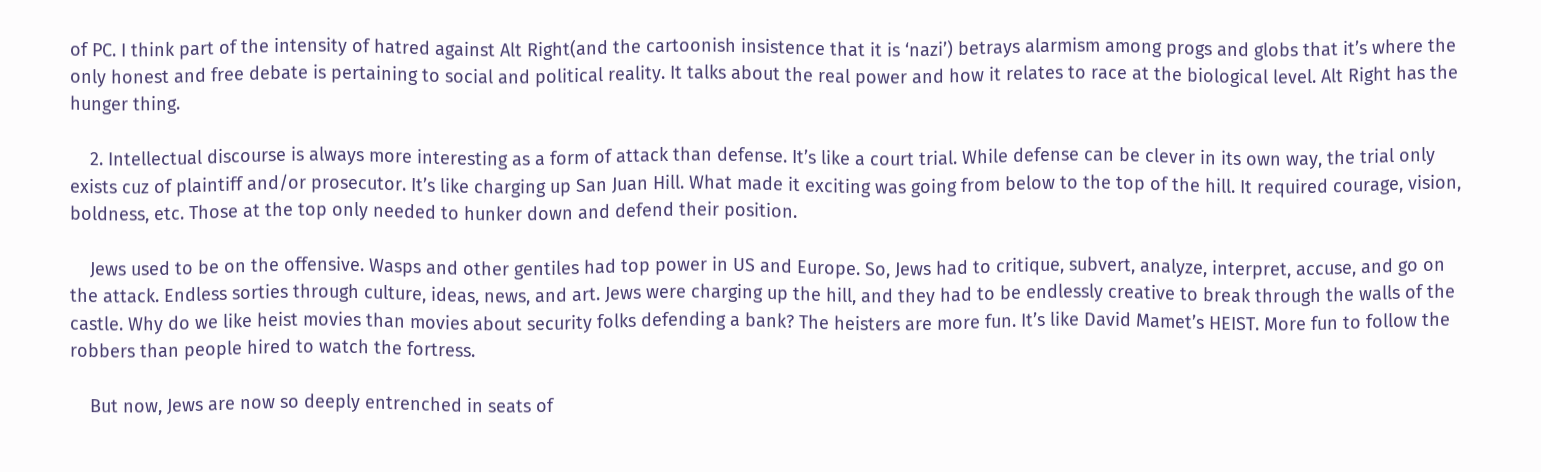of PC. I think part of the intensity of hatred against Alt Right(and the cartoonish insistence that it is ‘nazi’) betrays alarmism among progs and globs that it’s where the only honest and free debate is pertaining to social and political reality. It talks about the real power and how it relates to race at the biological level. Alt Right has the hunger thing.

    2. Intellectual discourse is always more interesting as a form of attack than defense. It’s like a court trial. While defense can be clever in its own way, the trial only exists cuz of plaintiff and/or prosecutor. It’s like charging up San Juan Hill. What made it exciting was going from below to the top of the hill. It required courage, vision, boldness, etc. Those at the top only needed to hunker down and defend their position.

    Jews used to be on the offensive. Wasps and other gentiles had top power in US and Europe. So, Jews had to critique, subvert, analyze, interpret, accuse, and go on the attack. Endless sorties through culture, ideas, news, and art. Jews were charging up the hill, and they had to be endlessly creative to break through the walls of the castle. Why do we like heist movies than movies about security folks defending a bank? The heisters are more fun. It’s like David Mamet’s HEIST. More fun to follow the robbers than people hired to watch the fortress.

    But now, Jews are now so deeply entrenched in seats of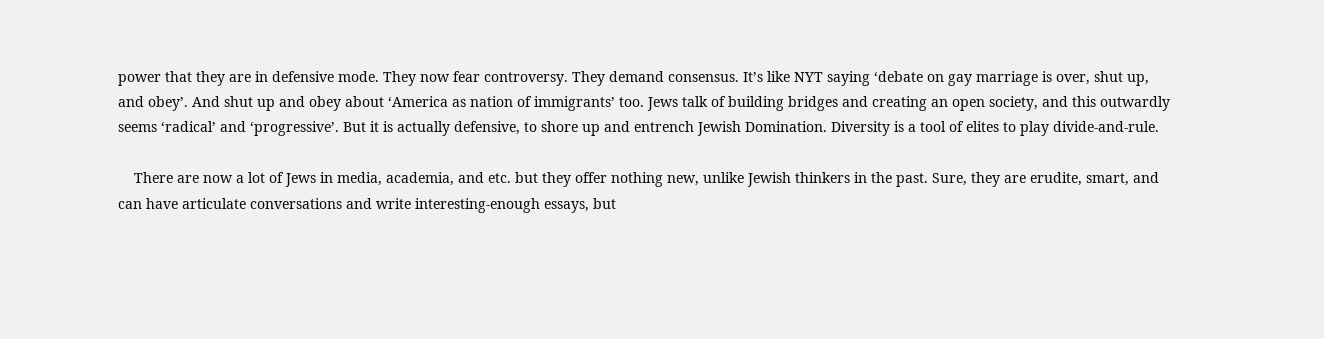power that they are in defensive mode. They now fear controversy. They demand consensus. It’s like NYT saying ‘debate on gay marriage is over, shut up, and obey’. And shut up and obey about ‘America as nation of immigrants’ too. Jews talk of building bridges and creating an open society, and this outwardly seems ‘radical’ and ‘progressive’. But it is actually defensive, to shore up and entrench Jewish Domination. Diversity is a tool of elites to play divide-and-rule.

    There are now a lot of Jews in media, academia, and etc. but they offer nothing new, unlike Jewish thinkers in the past. Sure, they are erudite, smart, and can have articulate conversations and write interesting-enough essays, but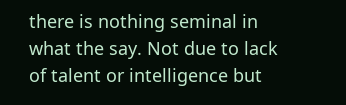there is nothing seminal in what the say. Not due to lack of talent or intelligence but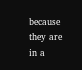because they are in a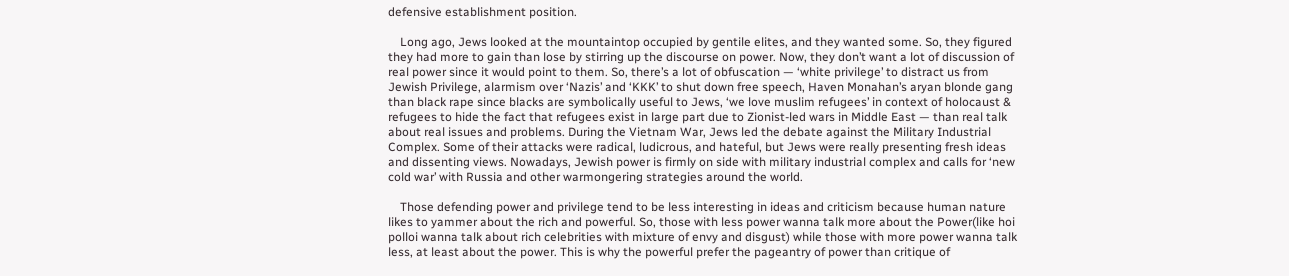defensive establishment position.

    Long ago, Jews looked at the mountaintop occupied by gentile elites, and they wanted some. So, they figured they had more to gain than lose by stirring up the discourse on power. Now, they don’t want a lot of discussion of real power since it would point to them. So, there’s a lot of obfuscation — ‘white privilege’ to distract us from Jewish Privilege, alarmism over ‘Nazis’ and ‘KKK’ to shut down free speech, Haven Monahan’s aryan blonde gang than black rape since blacks are symbolically useful to Jews, ‘we love muslim refugees’ in context of holocaust & refugees to hide the fact that refugees exist in large part due to Zionist-led wars in Middle East — than real talk about real issues and problems. During the Vietnam War, Jews led the debate against the Military Industrial Complex. Some of their attacks were radical, ludicrous, and hateful, but Jews were really presenting fresh ideas and dissenting views. Nowadays, Jewish power is firmly on side with military industrial complex and calls for ‘new cold war’ with Russia and other warmongering strategies around the world.

    Those defending power and privilege tend to be less interesting in ideas and criticism because human nature likes to yammer about the rich and powerful. So, those with less power wanna talk more about the Power(like hoi polloi wanna talk about rich celebrities with mixture of envy and disgust) while those with more power wanna talk less, at least about the power. This is why the powerful prefer the pageantry of power than critique of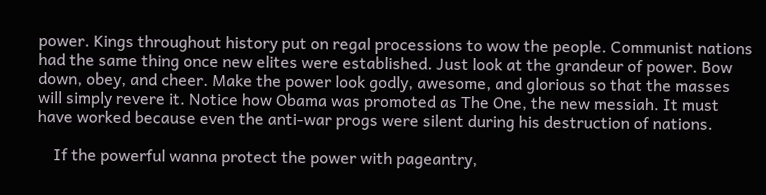power. Kings throughout history put on regal processions to wow the people. Communist nations had the same thing once new elites were established. Just look at the grandeur of power. Bow down, obey, and cheer. Make the power look godly, awesome, and glorious so that the masses will simply revere it. Notice how Obama was promoted as The One, the new messiah. It must have worked because even the anti-war progs were silent during his destruction of nations.

    If the powerful wanna protect the power with pageantry,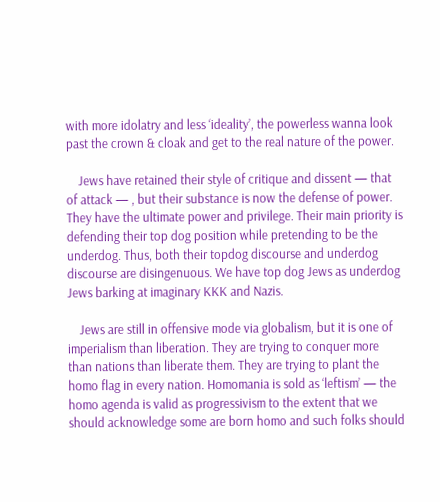with more idolatry and less ‘ideality’, the powerless wanna look past the crown & cloak and get to the real nature of the power.

    Jews have retained their style of critique and dissent — that of attack — , but their substance is now the defense of power. They have the ultimate power and privilege. Their main priority is defending their top dog position while pretending to be the underdog. Thus, both their topdog discourse and underdog discourse are disingenuous. We have top dog Jews as underdog Jews barking at imaginary KKK and Nazis.

    Jews are still in offensive mode via globalism, but it is one of imperialism than liberation. They are trying to conquer more than nations than liberate them. They are trying to plant the homo flag in every nation. Homomania is sold as ‘leftism’ — the homo agenda is valid as progressivism to the extent that we should acknowledge some are born homo and such folks should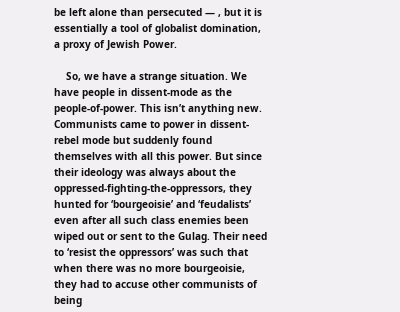be left alone than persecuted — , but it is essentially a tool of globalist domination, a proxy of Jewish Power.

    So, we have a strange situation. We have people in dissent-mode as the people-of-power. This isn’t anything new. Communists came to power in dissent-rebel mode but suddenly found themselves with all this power. But since their ideology was always about the oppressed-fighting-the-oppressors, they hunted for ‘bourgeoisie’ and ‘feudalists’ even after all such class enemies been wiped out or sent to the Gulag. Their need to ‘resist the oppressors’ was such that when there was no more bourgeoisie, they had to accuse other communists of being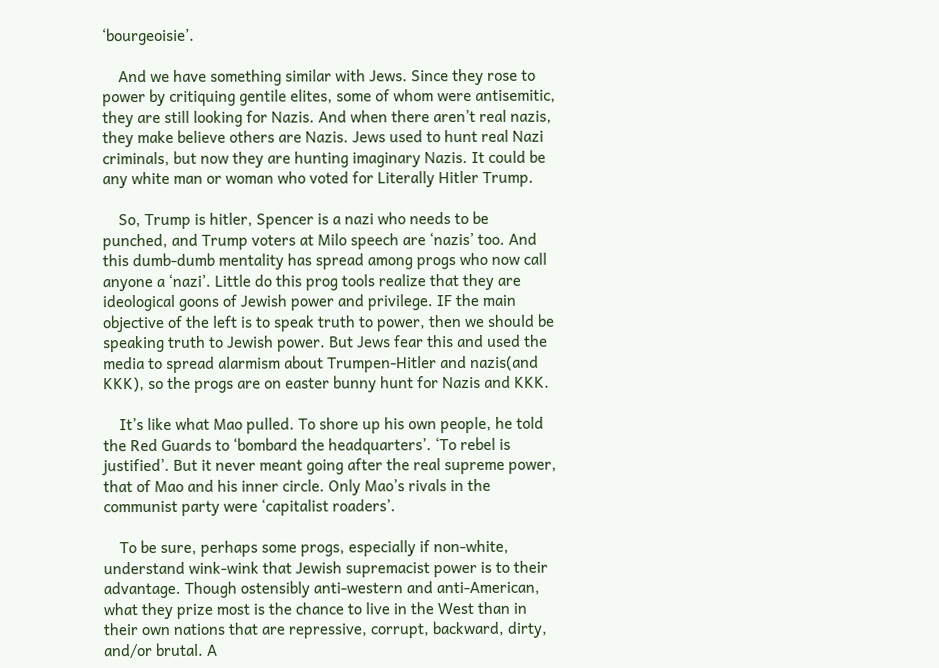‘bourgeoisie’.

    And we have something similar with Jews. Since they rose to power by critiquing gentile elites, some of whom were antisemitic, they are still looking for Nazis. And when there aren’t real nazis, they make believe others are Nazis. Jews used to hunt real Nazi criminals, but now they are hunting imaginary Nazis. It could be any white man or woman who voted for Literally Hitler Trump.

    So, Trump is hitler, Spencer is a nazi who needs to be punched, and Trump voters at Milo speech are ‘nazis’ too. And this dumb-dumb mentality has spread among progs who now call anyone a ‘nazi’. Little do this prog tools realize that they are ideological goons of Jewish power and privilege. IF the main objective of the left is to speak truth to power, then we should be speaking truth to Jewish power. But Jews fear this and used the media to spread alarmism about Trumpen-Hitler and nazis(and KKK), so the progs are on easter bunny hunt for Nazis and KKK.

    It’s like what Mao pulled. To shore up his own people, he told the Red Guards to ‘bombard the headquarters’. ‘To rebel is justified’. But it never meant going after the real supreme power, that of Mao and his inner circle. Only Mao’s rivals in the communist party were ‘capitalist roaders’.

    To be sure, perhaps some progs, especially if non-white, understand wink-wink that Jewish supremacist power is to their advantage. Though ostensibly anti-western and anti-American, what they prize most is the chance to live in the West than in their own nations that are repressive, corrupt, backward, dirty, and/or brutal. A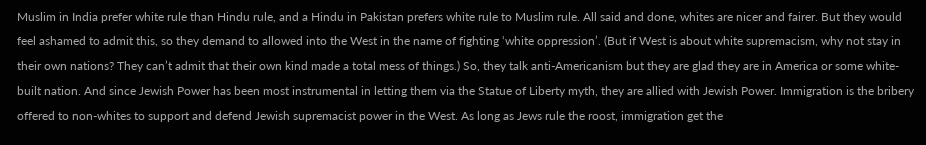Muslim in India prefer white rule than Hindu rule, and a Hindu in Pakistan prefers white rule to Muslim rule. All said and done, whites are nicer and fairer. But they would feel ashamed to admit this, so they demand to allowed into the West in the name of fighting ‘white oppression’. (But if West is about white supremacism, why not stay in their own nations? They can’t admit that their own kind made a total mess of things.) So, they talk anti-Americanism but they are glad they are in America or some white-built nation. And since Jewish Power has been most instrumental in letting them via the Statue of Liberty myth, they are allied with Jewish Power. Immigration is the bribery offered to non-whites to support and defend Jewish supremacist power in the West. As long as Jews rule the roost, immigration get the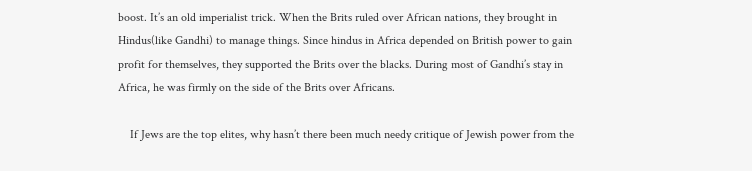boost. It’s an old imperialist trick. When the Brits ruled over African nations, they brought in Hindus(like Gandhi) to manage things. Since hindus in Africa depended on British power to gain profit for themselves, they supported the Brits over the blacks. During most of Gandhi’s stay in Africa, he was firmly on the side of the Brits over Africans.

    If Jews are the top elites, why hasn’t there been much needy critique of Jewish power from the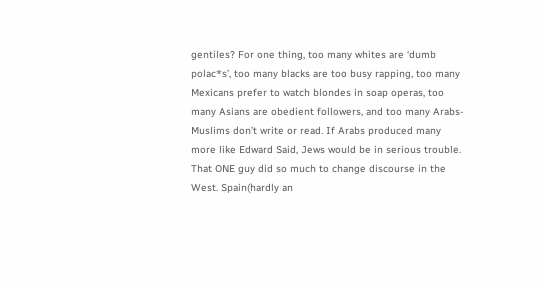gentiles? For one thing, too many whites are ‘dumb polac*s’, too many blacks are too busy rapping, too many Mexicans prefer to watch blondes in soap operas, too many Asians are obedient followers, and too many Arabs-Muslims don’t write or read. If Arabs produced many more like Edward Said, Jews would be in serious trouble. That ONE guy did so much to change discourse in the West. Spain(hardly an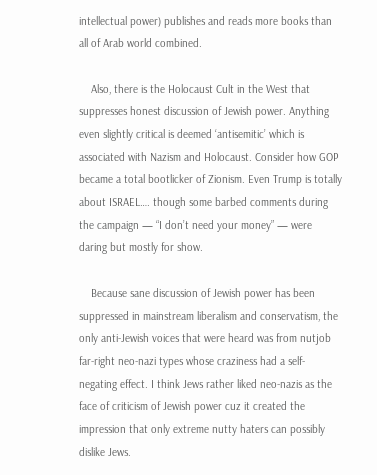intellectual power) publishes and reads more books than all of Arab world combined.

    Also, there is the Holocaust Cult in the West that suppresses honest discussion of Jewish power. Anything even slightly critical is deemed ‘antisemitic’ which is associated with Nazism and Holocaust. Consider how GOP became a total bootlicker of Zionism. Even Trump is totally about ISRAEL…. though some barbed comments during the campaign — “I don’t need your money” — were daring but mostly for show.

    Because sane discussion of Jewish power has been suppressed in mainstream liberalism and conservatism, the only anti-Jewish voices that were heard was from nutjob far-right neo-nazi types whose craziness had a self-negating effect. I think Jews rather liked neo-nazis as the face of criticism of Jewish power cuz it created the impression that only extreme nutty haters can possibly dislike Jews.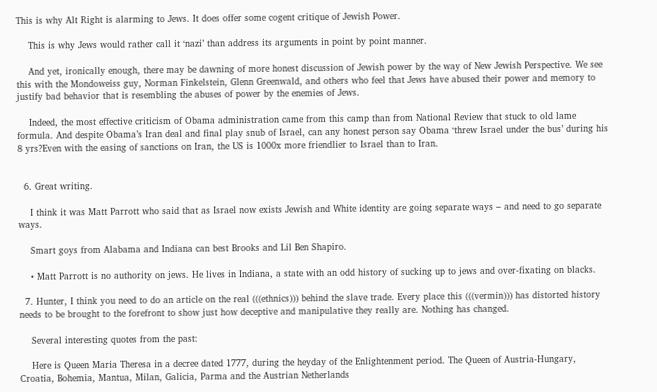This is why Alt Right is alarming to Jews. It does offer some cogent critique of Jewish Power.

    This is why Jews would rather call it ‘nazi’ than address its arguments in point by point manner.

    And yet, ironically enough, there may be dawning of more honest discussion of Jewish power by the way of New Jewish Perspective. We see this with the Mondoweiss guy, Norman Finkelstein, Glenn Greenwald, and others who feel that Jews have abused their power and memory to justify bad behavior that is resembling the abuses of power by the enemies of Jews.

    Indeed, the most effective criticism of Obama administration came from this camp than from National Review that stuck to old lame formula. And despite Obama’s Iran deal and final play snub of Israel, can any honest person say Obama ‘threw Israel under the bus’ during his 8 yrs?Even with the easing of sanctions on Iran, the US is 1000x more friendlier to Israel than to Iran.


  6. Great writing.

    I think it was Matt Parrott who said that as Israel now exists Jewish and White identity are going separate ways – and need to go separate ways.

    Smart goys from Alabama and Indiana can best Brooks and Lil Ben Shapiro.

    • Matt Parrott is no authority on jews. He lives in Indiana, a state with an odd history of sucking up to jews and over-fixating on blacks.

  7. Hunter, I think you need to do an article on the real (((ethnics))) behind the slave trade. Every place this (((vermin))) has distorted history needs to be brought to the forefront to show just how deceptive and manipulative they really are. Nothing has changed.

    Several interesting quotes from the past:

    Here is Queen Maria Theresa in a decree dated 1777, during the heyday of the Enlightenment period. The Queen of Austria-Hungary, Croatia, Bohemia, Mantua, Milan, Galicia, Parma and the Austrian Netherlands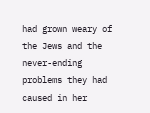had grown weary of the Jews and the never-ending problems they had caused in her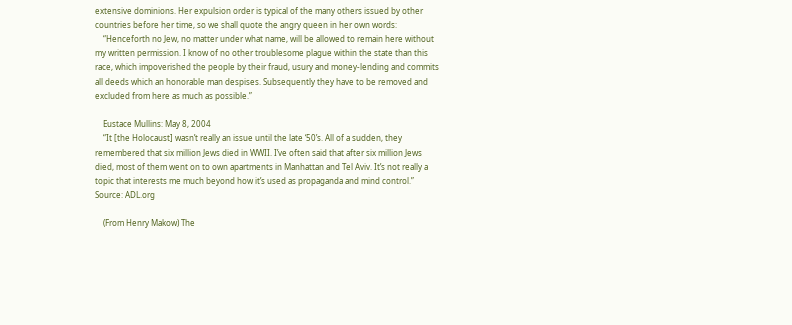extensive dominions. Her expulsion order is typical of the many others issued by other countries before her time, so we shall quote the angry queen in her own words:
    “Henceforth no Jew, no matter under what name, will be allowed to remain here without my written permission. I know of no other troublesome plague within the state than this race, which impoverished the people by their fraud, usury and money-lending and commits all deeds which an honorable man despises. Subsequently they have to be removed and excluded from here as much as possible.”

    Eustace Mullins: May 8, 2004
    “It [the Holocaust] wasn’t really an issue until the late ‘50’s. All of a sudden, they remembered that six million Jews died in WWII. I’ve often said that after six million Jews died, most of them went on to own apartments in Manhattan and Tel Aviv. It’s not really a topic that interests me much beyond how it’s used as propaganda and mind control.” Source: ADL.org

    (From Henry Makow) The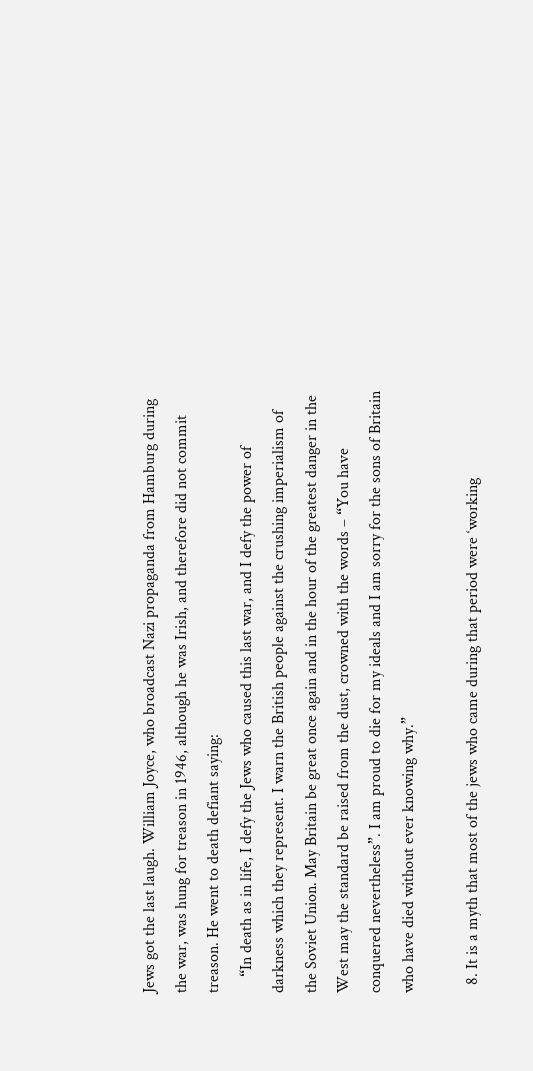Jews got the last laugh. William Joyce, who broadcast Nazi propaganda from Hamburg during the war, was hung for treason in 1946, although he was Irish, and therefore did not commit treason. He went to death defiant saying:
    “In death as in life, I defy the Jews who caused this last war, and I defy the power of darkness which they represent. I warn the British people against the crushing imperialism of the Soviet Union. May Britain be great once again and in the hour of the greatest danger in the West may the standard be raised from the dust, crowned with the words – “You have conquered nevertheless”. I am proud to die for my ideals and I am sorry for the sons of Britain who have died without ever knowing why.”

  8. It is a myth that most of the jews who came during that period were ‘working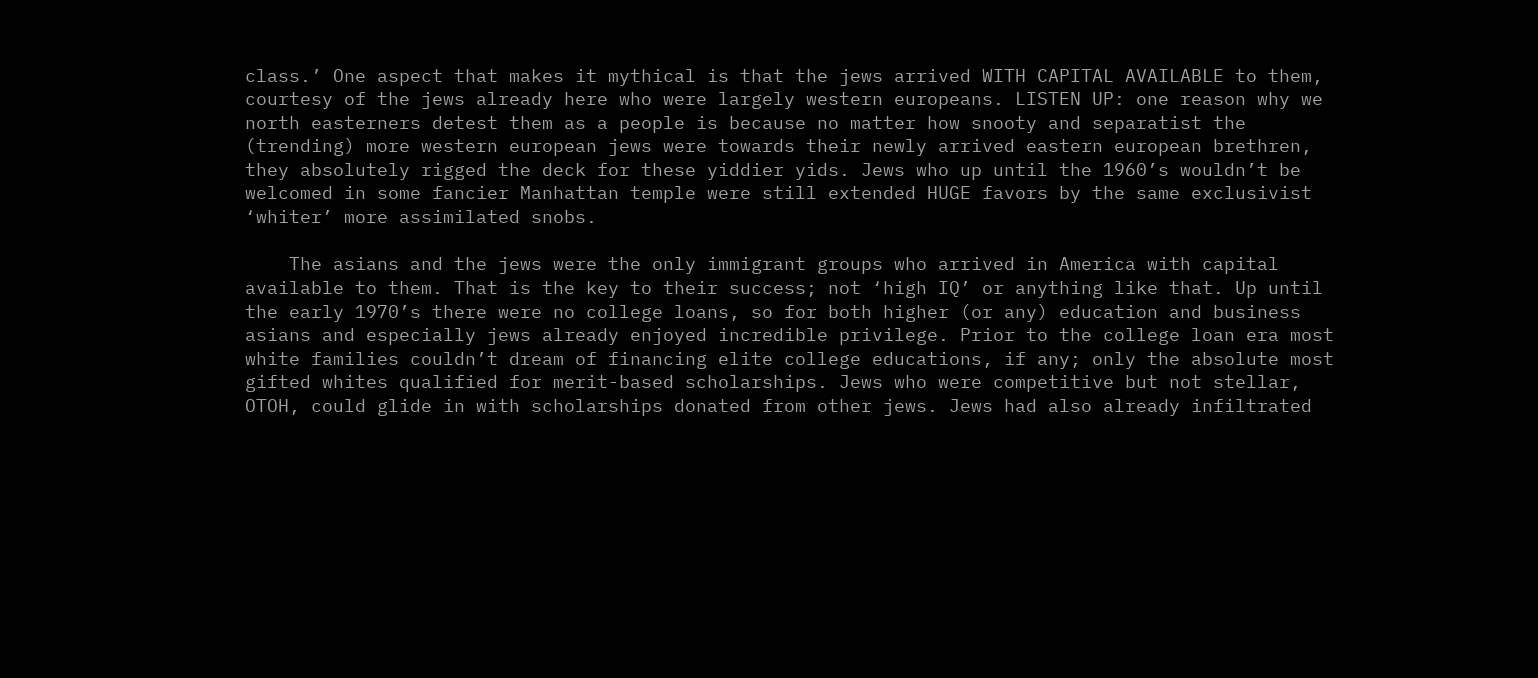class.’ One aspect that makes it mythical is that the jews arrived WITH CAPITAL AVAILABLE to them, courtesy of the jews already here who were largely western europeans. LISTEN UP: one reason why we north easterners detest them as a people is because no matter how snooty and separatist the (trending) more western european jews were towards their newly arrived eastern european brethren, they absolutely rigged the deck for these yiddier yids. Jews who up until the 1960’s wouldn’t be welcomed in some fancier Manhattan temple were still extended HUGE favors by the same exclusivist ‘whiter’ more assimilated snobs.

    The asians and the jews were the only immigrant groups who arrived in America with capital available to them. That is the key to their success; not ‘high IQ’ or anything like that. Up until the early 1970’s there were no college loans, so for both higher (or any) education and business asians and especially jews already enjoyed incredible privilege. Prior to the college loan era most white families couldn’t dream of financing elite college educations, if any; only the absolute most gifted whites qualified for merit-based scholarships. Jews who were competitive but not stellar, OTOH, could glide in with scholarships donated from other jews. Jews had also already infiltrated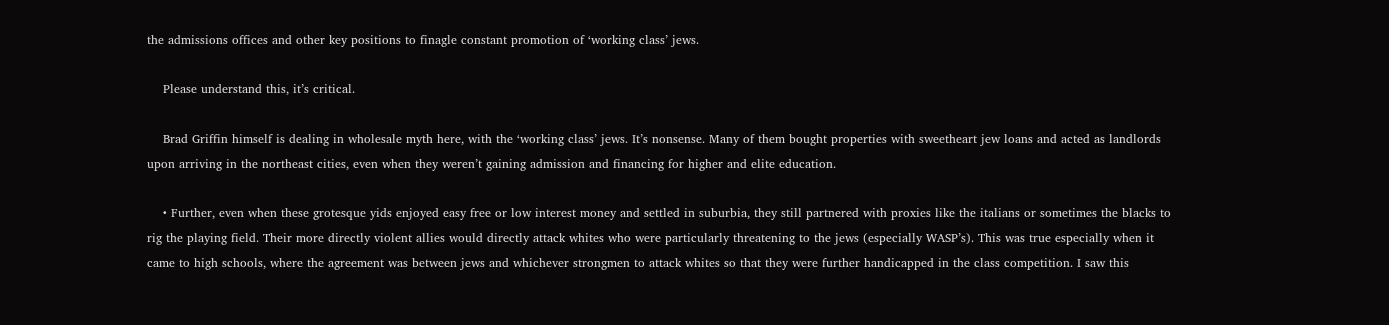the admissions offices and other key positions to finagle constant promotion of ‘working class’ jews.

    Please understand this, it’s critical.

    Brad Griffin himself is dealing in wholesale myth here, with the ‘working class’ jews. It’s nonsense. Many of them bought properties with sweetheart jew loans and acted as landlords upon arriving in the northeast cities, even when they weren’t gaining admission and financing for higher and elite education.

    • Further, even when these grotesque yids enjoyed easy free or low interest money and settled in suburbia, they still partnered with proxies like the italians or sometimes the blacks to rig the playing field. Their more directly violent allies would directly attack whites who were particularly threatening to the jews (especially WASP’s). This was true especially when it came to high schools, where the agreement was between jews and whichever strongmen to attack whites so that they were further handicapped in the class competition. I saw this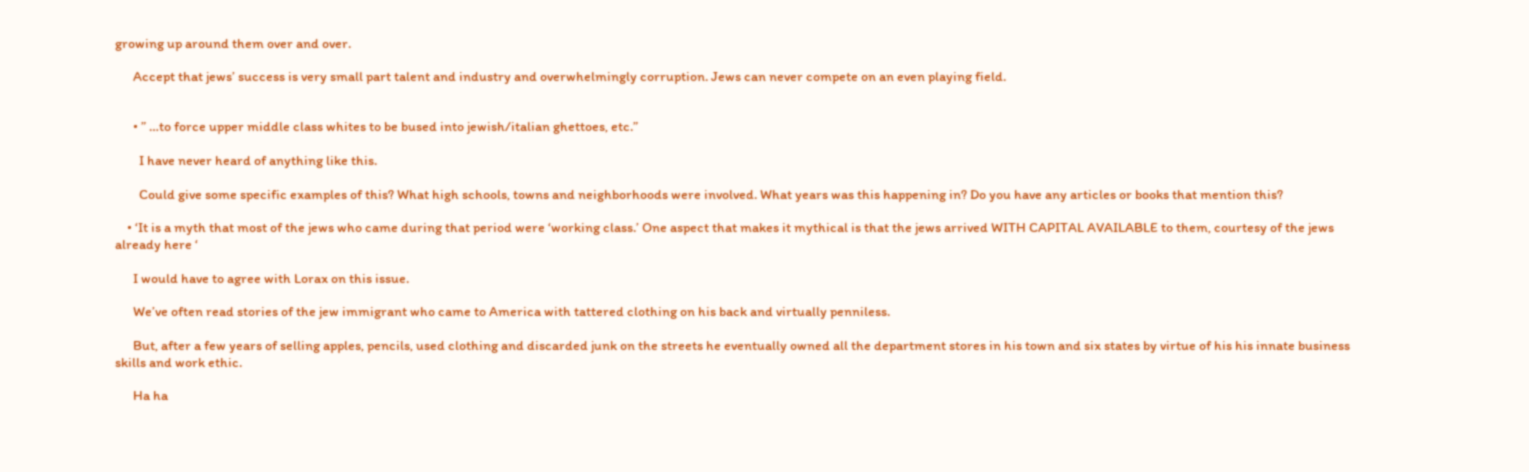growing up around them over and over.

      Accept that jews’ success is very small part talent and industry and overwhelmingly corruption. Jews can never compete on an even playing field.


      • ” …to force upper middle class whites to be bused into jewish/italian ghettoes, etc.”

        I have never heard of anything like this.

        Could give some specific examples of this? What high schools, towns and neighborhoods were involved. What years was this happening in? Do you have any articles or books that mention this?

    • ‘It is a myth that most of the jews who came during that period were ‘working class.’ One aspect that makes it mythical is that the jews arrived WITH CAPITAL AVAILABLE to them, courtesy of the jews already here ‘

      I would have to agree with Lorax on this issue.

      We’ve often read stories of the jew immigrant who came to America with tattered clothing on his back and virtually penniless.

      But, after a few years of selling apples, pencils, used clothing and discarded junk on the streets he eventually owned all the department stores in his town and six states by virtue of his his innate business skills and work ethic.

      Ha ha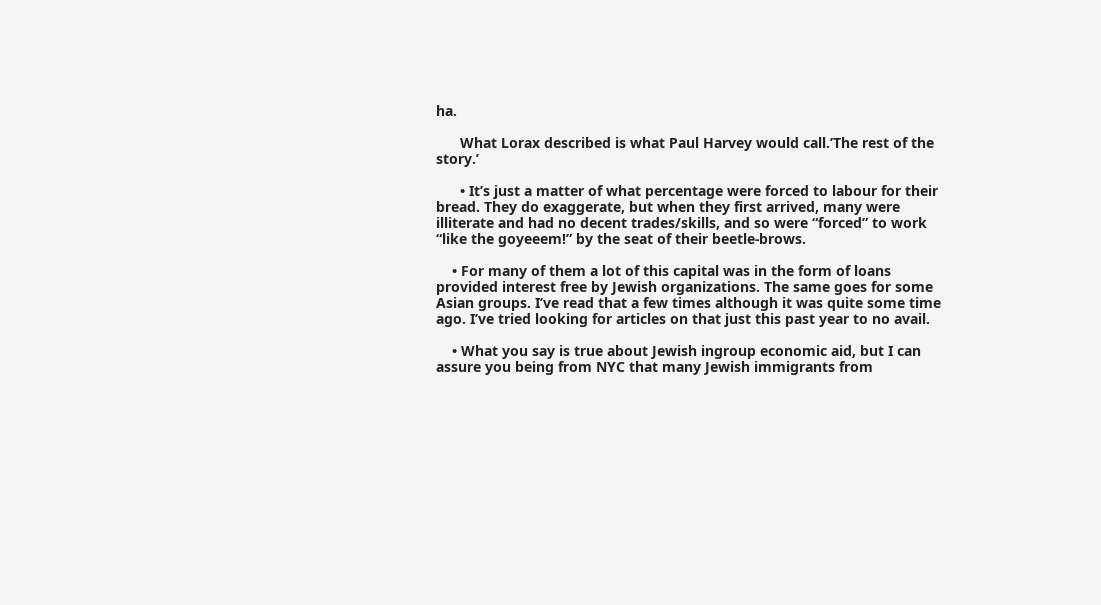ha.

      What Lorax described is what Paul Harvey would call.’The rest of the story.’

      • It’s just a matter of what percentage were forced to labour for their bread. They do exaggerate, but when they first arrived, many were illiterate and had no decent trades/skills, and so were “forced” to work “like the goyeeem!” by the seat of their beetle-brows.

    • For many of them a lot of this capital was in the form of loans provided interest free by Jewish organizations. The same goes for some Asian groups. I’ve read that a few times although it was quite some time ago. I’ve tried looking for articles on that just this past year to no avail.

    • What you say is true about Jewish ingroup economic aid, but I can assure you being from NYC that many Jewish immigrants from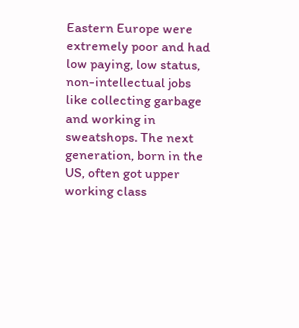Eastern Europe were extremely poor and had low paying, low status, non-intellectual jobs like collecting garbage and working in sweatshops. The next generation, born in the US, often got upper working class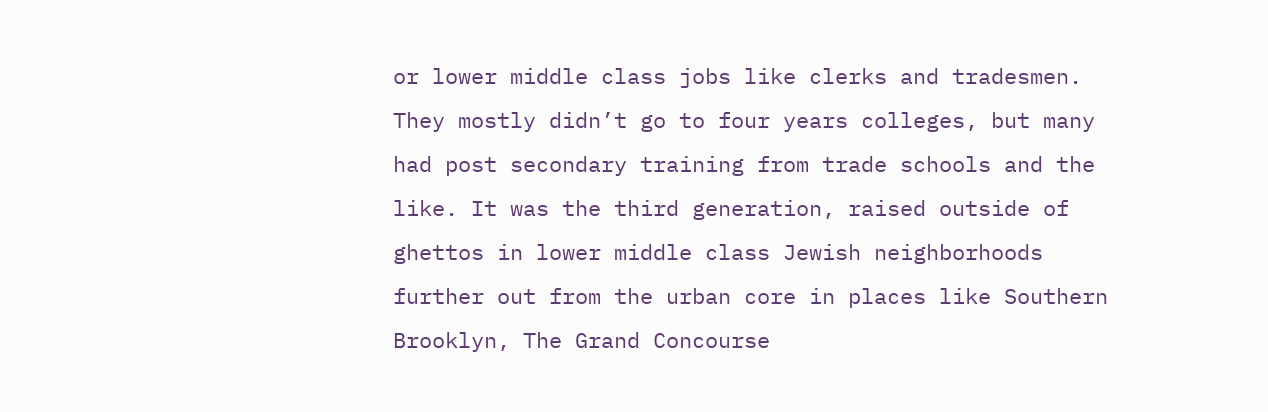or lower middle class jobs like clerks and tradesmen. They mostly didn’t go to four years colleges, but many had post secondary training from trade schools and the like. It was the third generation, raised outside of ghettos in lower middle class Jewish neighborhoods further out from the urban core in places like Southern Brooklyn, The Grand Concourse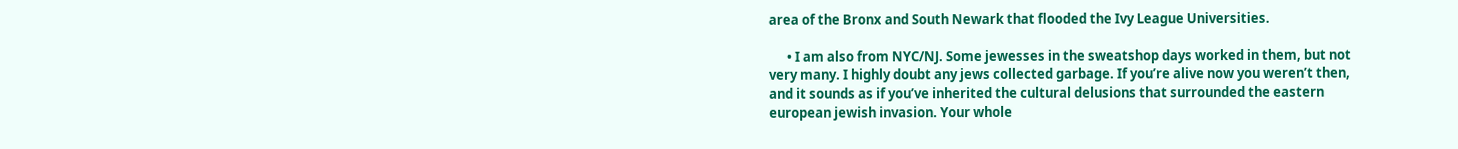area of the Bronx and South Newark that flooded the Ivy League Universities.

      • I am also from NYC/NJ. Some jewesses in the sweatshop days worked in them, but not very many. I highly doubt any jews collected garbage. If you’re alive now you weren’t then, and it sounds as if you’ve inherited the cultural delusions that surrounded the eastern european jewish invasion. Your whole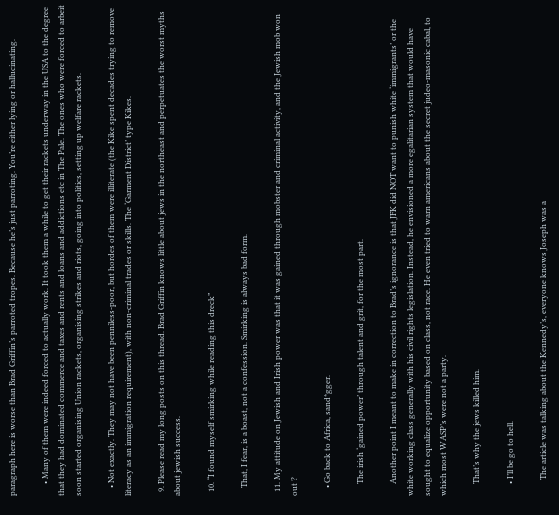paragraph here is worse than Brad Griffin’s parroted tropes. Because he’s just parroting. You’re either lying or hallucinating.

      • Many of them were indeed forced to actually work. It took them a while to get their rackets underway in the USA to the degree that they had dominated commerce and taxes and rents and loans and addictions etc in The Pale. The ones who were forced to arbeit soon started organising Union rackets, organising strikes and riots, going into politics, setting up welfare rackets.

    • Not exactly. They may not have been penniless-poor, but hordes of them were illiterate (the Kike spent decades trying to remove literacy as an immigration requirement), with non-criminal trades or skills. The ‘Garment District’ type Kikes.

  9. Please read my long posts on this thread. Brad Griffin knows little about jews in the northeast and perpetuates the worst myths about jewish success.

  10. “I found myself smirking while reading this dreck”

    That, I fear, is a boast, not a confession. Smirking is always bad form.

  11. My attitude on Jewish and Irish power was that it was gained through mobster and criminal activity, and the Jewish mob won out ?

    • Go back to Africa, sand*gger.

      The irish ‘gained power’ through talent and grit, for the most part.

      Another point I meant to make in correction to Brad’s ignorance is that JFK did NOT want to punish white ‘immigrants’ or the white working class generally with his civil rights legislation. Instead, he envisioned a more egalitarian system that would have sought to equalize opportunity based on class, not race. He even tried to warn americans about the secret judeo-masonic cabal, to which most WASP’s were not a party.

      That’s why the jews killed him.

      • I’ll be go to hell.

        The article was talking about the Kennedy’s, everyone knows Joseph was a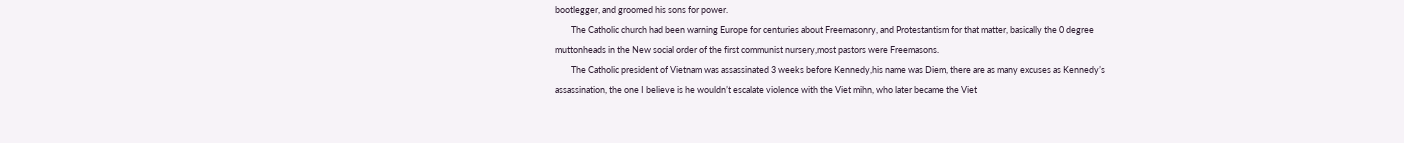bootlegger, and groomed his sons for power.
        The Catholic church had been warning Europe for centuries about Freemasonry, and Protestantism for that matter, basically the 0 degree muttonheads in the New social order of the first communist nursery,most pastors were Freemasons.
        The Catholic president of Vietnam was assassinated 3 weeks before Kennedy,his name was Diem, there are as many excuses as Kennedy’s assassination, the one I believe is he wouldn’t escalate violence with the Viet mihn, who later became the Viet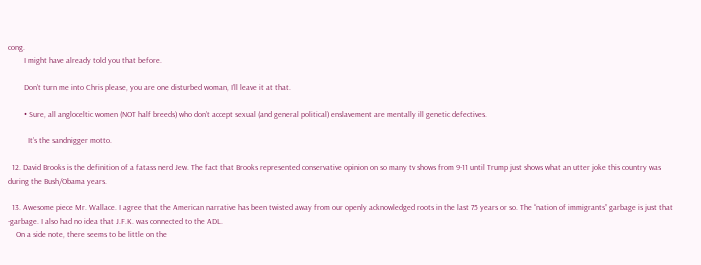cong.
        I might have already told you that before.

        Don’t turn me into Chris please, you are one disturbed woman, I’ll leave it at that.

        • Sure, all angloceltic women (NOT half breeds) who don’t accept sexual (and general political) enslavement are mentally ill genetic defectives.

          It’s the sandnigger motto.

  12. David Brooks is the definition of a fatass nerd Jew. The fact that Brooks represented conservative opinion on so many tv shows from 9-11 until Trump just shows what an utter joke this country was during the Bush/Obama years.

  13. Awesome piece Mr. Wallace. I agree that the American narrative has been twisted away from our openly acknowledged roots in the last 75 years or so. The “nation of immigrants” garbage is just that -garbage. I also had no idea that J.F.K. was connected to the ADL.
    On a side note, there seems to be little on the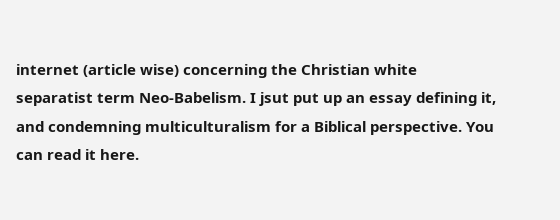internet (article wise) concerning the Christian white separatist term Neo-Babelism. I jsut put up an essay defining it, and condemning multiculturalism for a Biblical perspective. You can read it here.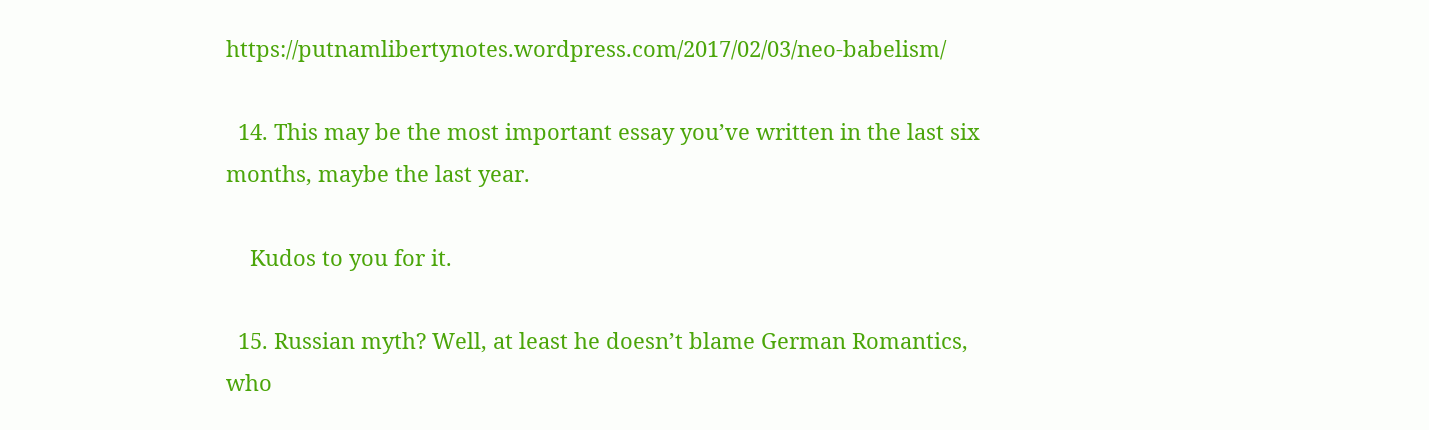https://putnamlibertynotes.wordpress.com/2017/02/03/neo-babelism/

  14. This may be the most important essay you’ve written in the last six months, maybe the last year.

    Kudos to you for it.

  15. Russian myth? Well, at least he doesn’t blame German Romantics, who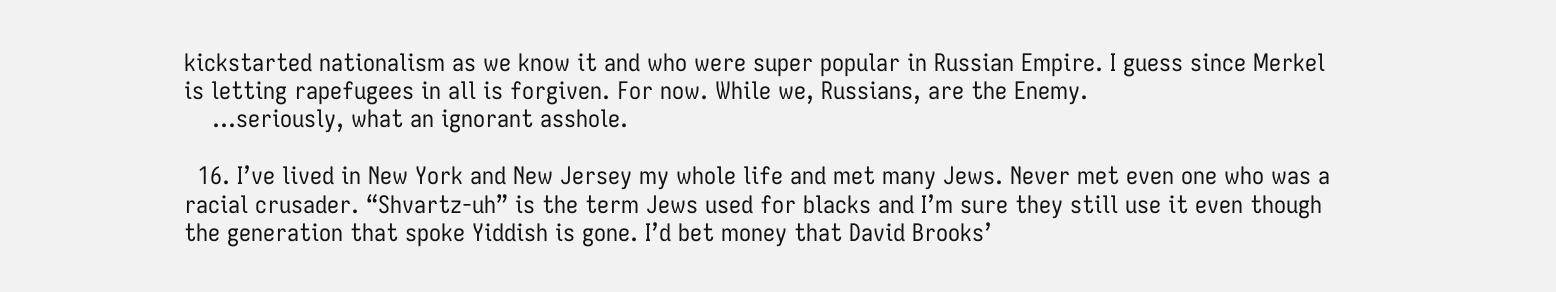kickstarted nationalism as we know it and who were super popular in Russian Empire. I guess since Merkel is letting rapefugees in all is forgiven. For now. While we, Russians, are the Enemy.
    …seriously, what an ignorant asshole.

  16. I’ve lived in New York and New Jersey my whole life and met many Jews. Never met even one who was a racial crusader. “Shvartz-uh” is the term Jews used for blacks and I’m sure they still use it even though the generation that spoke Yiddish is gone. I’d bet money that David Brooks’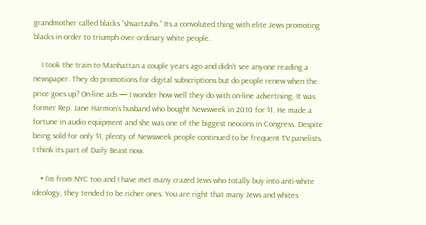grandmother called blacks “shvartzuhs.” Its a convoluted thing with elite Jews promoting blacks in order to triumph over ordinary white people.

    I took the train to Manhattan a couple years ago and didn’t see anyone reading a newspaper. They do promotions for digital subscriptions but do people renew when the price goes up? On-line ads — I wonder how well they do with on-line advertising. It was former Rep. Jane Harmon’s husband who bought Newsweek in 2010 for $1. He made a fortune in audio equipment and she was one of the biggest neocons in Congress. Despite being sold for only $1, plenty of Newsweek people continued to be frequent TV panelists. I think its part of Daily Beast now.

    • I’m from NYC too and I have met many crazed Jews who totally buy into anti-white ideology, they tended to be richer ones. You are right that many Jews and whites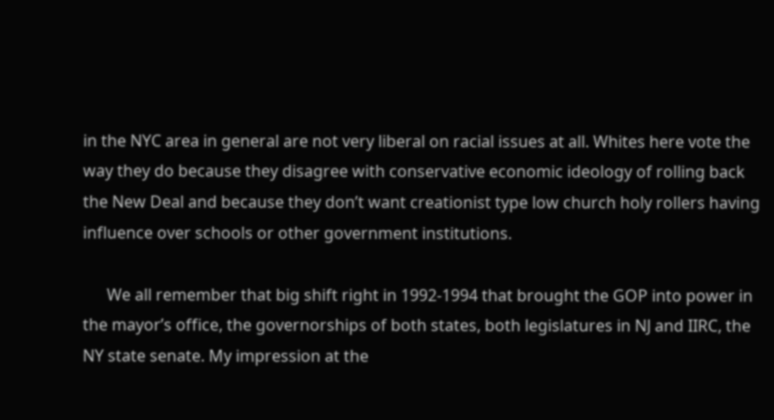in the NYC area in general are not very liberal on racial issues at all. Whites here vote the way they do because they disagree with conservative economic ideology of rolling back the New Deal and because they don’t want creationist type low church holy rollers having influence over schools or other government institutions.

      We all remember that big shift right in 1992-1994 that brought the GOP into power in the mayor’s office, the governorships of both states, both legislatures in NJ and IIRC, the NY state senate. My impression at the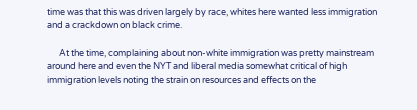time was that this was driven largely by race, whites here wanted less immigration and a crackdown on black crime.

      At the time, complaining about non-white immigration was pretty mainstream around here and even the NYT and liberal media somewhat critical of high immigration levels noting the strain on resources and effects on the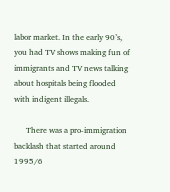labor market. In the early 90’s, you had TV shows making fun of immigrants and TV news talking about hospitals being flooded with indigent illegals.

      There was a pro-immigration backlash that started around 1995/6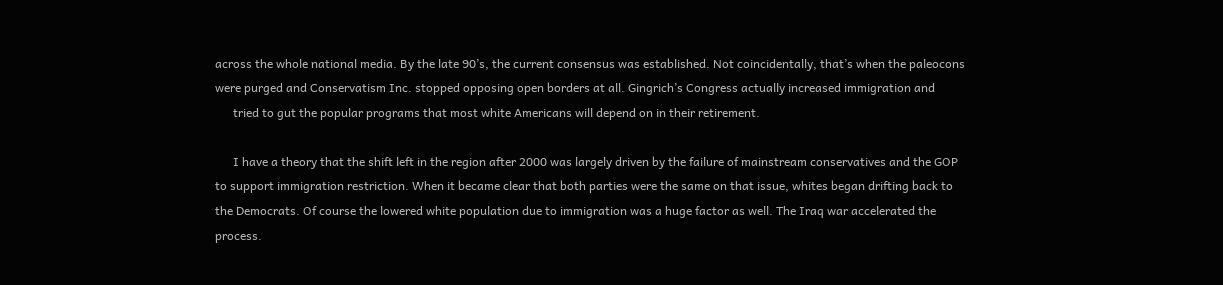across the whole national media. By the late 90’s, the current consensus was established. Not coincidentally, that’s when the paleocons were purged and Conservatism Inc. stopped opposing open borders at all. Gingrich’s Congress actually increased immigration and
      tried to gut the popular programs that most white Americans will depend on in their retirement.

      I have a theory that the shift left in the region after 2000 was largely driven by the failure of mainstream conservatives and the GOP to support immigration restriction. When it became clear that both parties were the same on that issue, whites began drifting back to the Democrats. Of course the lowered white population due to immigration was a huge factor as well. The Iraq war accelerated the process.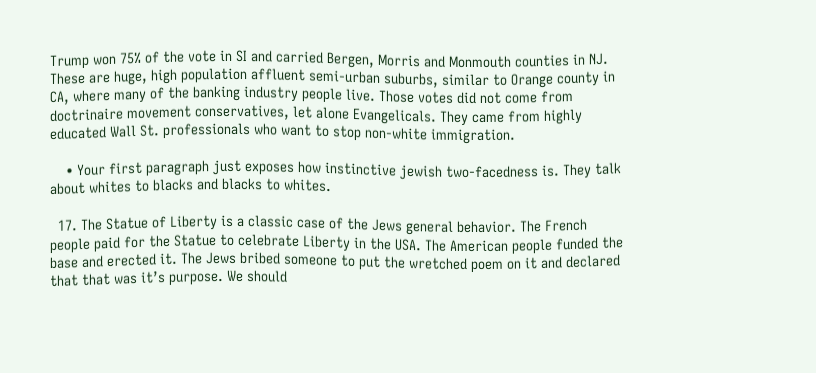Trump won 75% of the vote in SI and carried Bergen, Morris and Monmouth counties in NJ. These are huge, high population affluent semi-urban suburbs, similar to Orange county in CA, where many of the banking industry people live. Those votes did not come from doctrinaire movement conservatives, let alone Evangelicals. They came from highly educated Wall St. professionals who want to stop non-white immigration.

    • Your first paragraph just exposes how instinctive jewish two-facedness is. They talk about whites to blacks and blacks to whites.

  17. The Statue of Liberty is a classic case of the Jews general behavior. The French people paid for the Statue to celebrate Liberty in the USA. The American people funded the base and erected it. The Jews bribed someone to put the wretched poem on it and declared that that was it’s purpose. We should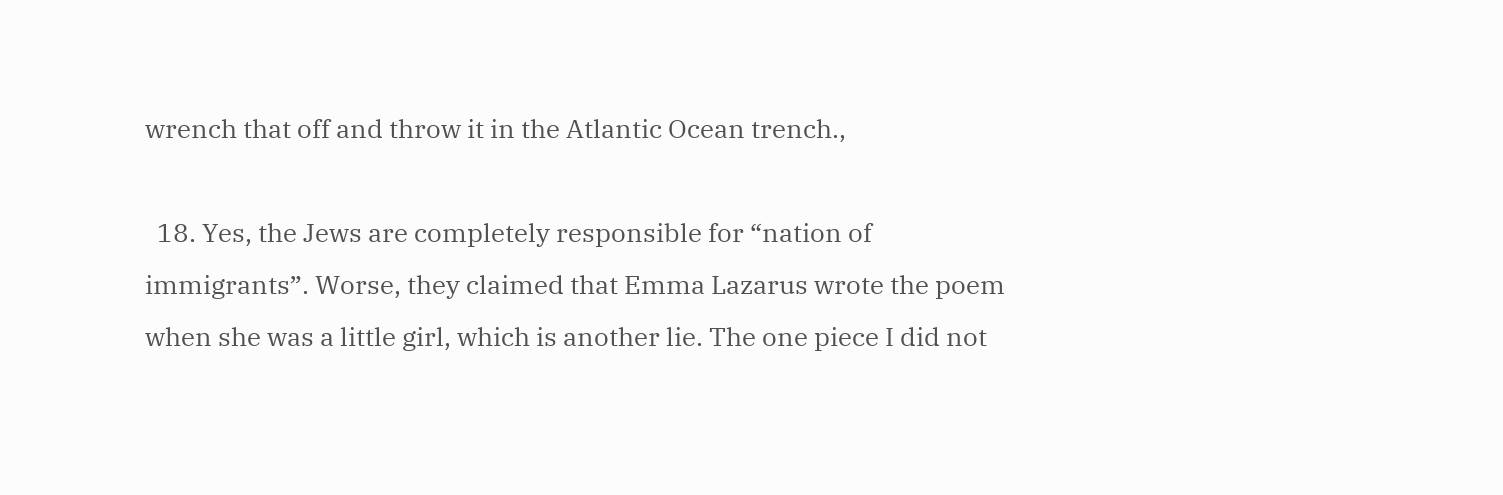wrench that off and throw it in the Atlantic Ocean trench.,

  18. Yes, the Jews are completely responsible for “nation of immigrants”. Worse, they claimed that Emma Lazarus wrote the poem when she was a little girl, which is another lie. The one piece I did not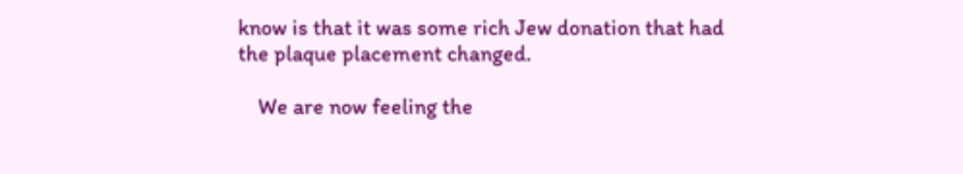know is that it was some rich Jew donation that had the plaque placement changed.

    We are now feeling the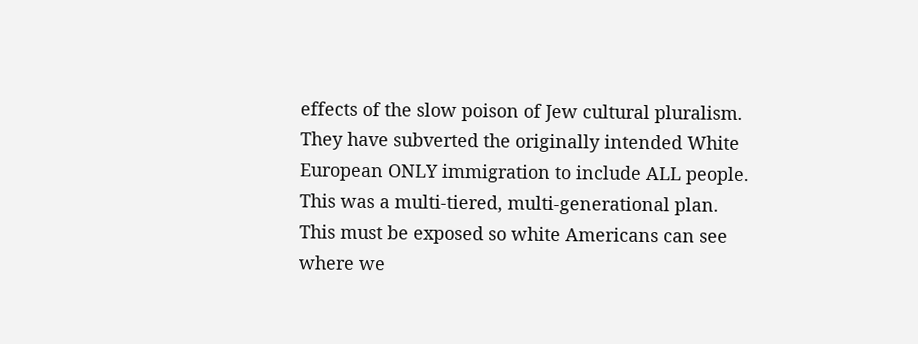effects of the slow poison of Jew cultural pluralism. They have subverted the originally intended White European ONLY immigration to include ALL people. This was a multi-tiered, multi-generational plan. This must be exposed so white Americans can see where we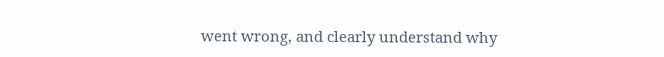went wrong, and clearly understand why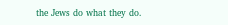the Jews do what they do.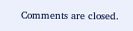Comments are closed.